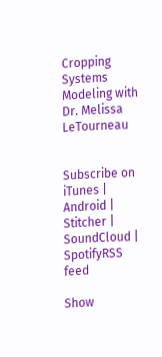Cropping Systems Modeling with Dr. Melissa LeTourneau


Subscribe on iTunes | Android | Stitcher | SoundCloud | SpotifyRSS feed

Show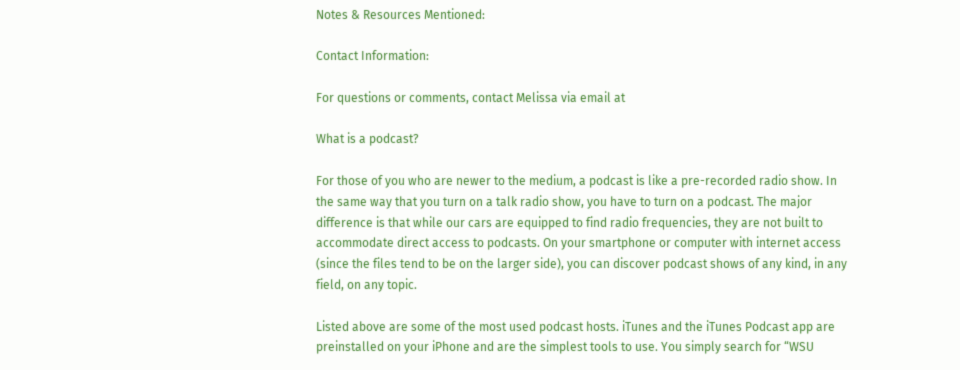Notes & Resources Mentioned:

Contact Information:

For questions or comments, contact Melissa via email at

What is a podcast?

For those of you who are newer to the medium, a podcast is like a pre-recorded radio show. In the same way that you turn on a talk radio show, you have to turn on a podcast. The major difference is that while our cars are equipped to find radio frequencies, they are not built to accommodate direct access to podcasts. On your smartphone or computer with internet access (since the files tend to be on the larger side), you can discover podcast shows of any kind, in any field, on any topic.

Listed above are some of the most used podcast hosts. iTunes and the iTunes Podcast app are preinstalled on your iPhone and are the simplest tools to use. You simply search for “WSU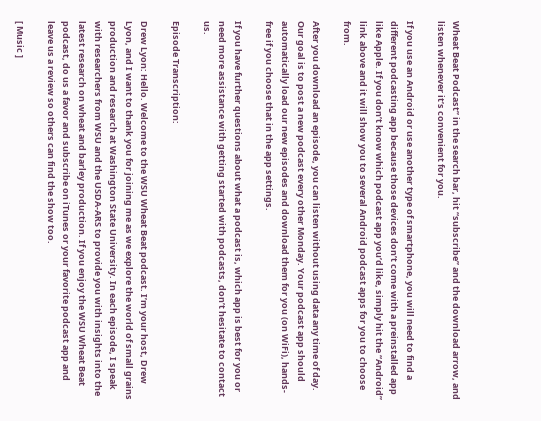Wheat Beat Podcast” in the search bar, hit “subscribe” and the download arrow, and listen whenever it’s convenient for you.

If you use an Android or use another type of smartphone, you will need to find a different podcasting app because those devices don’t come with a preinstalled app like Apple. If you don’t know which podcast app you’d like, simply hit the “Android” link above and it will show you to several Android podcast apps for you to choose from.

After you download an episode, you can listen without using data any time of day. Our goal is to post a new podcast every other Monday. Your podcast app should automatically load our new episodes and download them for you (on WiFi), hands-free if you choose that in the app settings.

If you have further questions about what a podcast is, which app is best for you or need more assistance with getting started with podcasts, don’t hesitate to contact us.

Episode Transcription:

Drew Lyon: Hello. Welcome to the WSU Wheat Beat podcast. I’m your host, Drew Lyon, and I want to thank you for joining me as we explore the world of small grains production and research at Washington State University. In each episode, I speak with researchers from WSU and the USDA-ARS to provide you with insights into the latest research on wheat and barley production. If you enjoy the WSU Wheat Beat podcast, do us a favor and subscribe on iTunes or your favorite podcast app and leave us a review so others can find the show too.

[ Music ]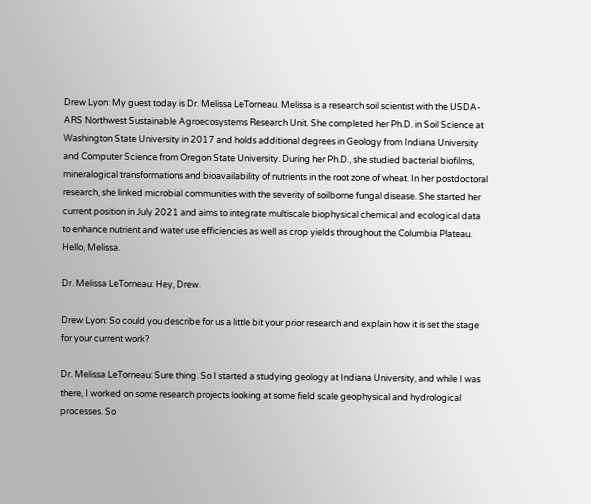Drew Lyon: My guest today is Dr. Melissa LeTorneau. Melissa is a research soil scientist with the USDA-ARS Northwest Sustainable Agroecosystems Research Unit. She completed her Ph.D. in Soil Science at Washington State University in 2017 and holds additional degrees in Geology from Indiana University and Computer Science from Oregon State University. During her Ph.D., she studied bacterial biofilms, mineralogical transformations and bioavailability of nutrients in the root zone of wheat. In her postdoctoral research, she linked microbial communities with the severity of soilborne fungal disease. She started her current position in July 2021 and aims to integrate multiscale biophysical chemical and ecological data to enhance nutrient and water use efficiencies as well as crop yields throughout the Columbia Plateau. Hello, Melissa.

Dr. Melissa LeTorneau: Hey, Drew.

Drew Lyon: So could you describe for us a little bit your prior research and explain how it is set the stage for your current work?

Dr. Melissa LeTorneau: Sure thing. So I started a studying geology at Indiana University, and while I was there, I worked on some research projects looking at some field scale geophysical and hydrological processes. So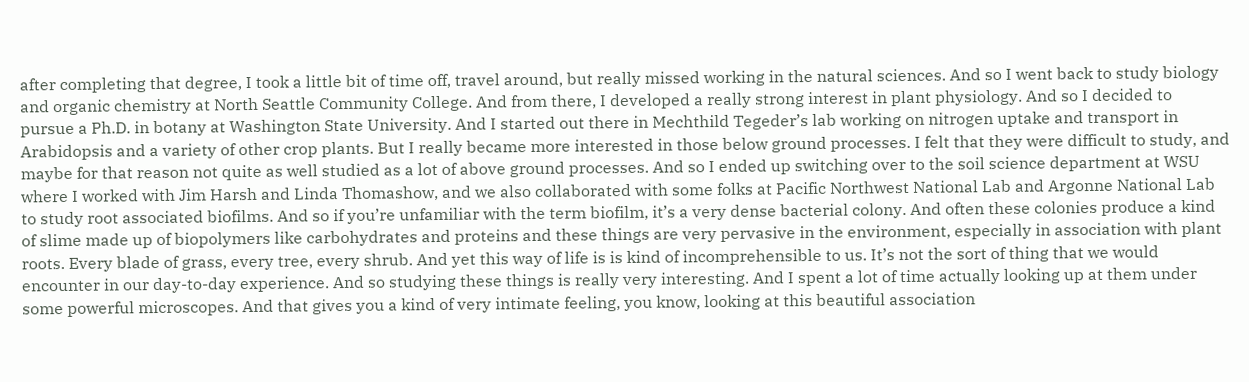after completing that degree, I took a little bit of time off, travel around, but really missed working in the natural sciences. And so I went back to study biology and organic chemistry at North Seattle Community College. And from there, I developed a really strong interest in plant physiology. And so I decided to pursue a Ph.D. in botany at Washington State University. And I started out there in Mechthild Tegeder’s lab working on nitrogen uptake and transport in Arabidopsis and a variety of other crop plants. But I really became more interested in those below ground processes. I felt that they were difficult to study, and maybe for that reason not quite as well studied as a lot of above ground processes. And so I ended up switching over to the soil science department at WSU where I worked with Jim Harsh and Linda Thomashow, and we also collaborated with some folks at Pacific Northwest National Lab and Argonne National Lab to study root associated biofilms. And so if you’re unfamiliar with the term biofilm, it’s a very dense bacterial colony. And often these colonies produce a kind of slime made up of biopolymers like carbohydrates and proteins and these things are very pervasive in the environment, especially in association with plant roots. Every blade of grass, every tree, every shrub. And yet this way of life is is kind of incomprehensible to us. It’s not the sort of thing that we would encounter in our day-to-day experience. And so studying these things is really very interesting. And I spent a lot of time actually looking up at them under some powerful microscopes. And that gives you a kind of very intimate feeling, you know, looking at this beautiful association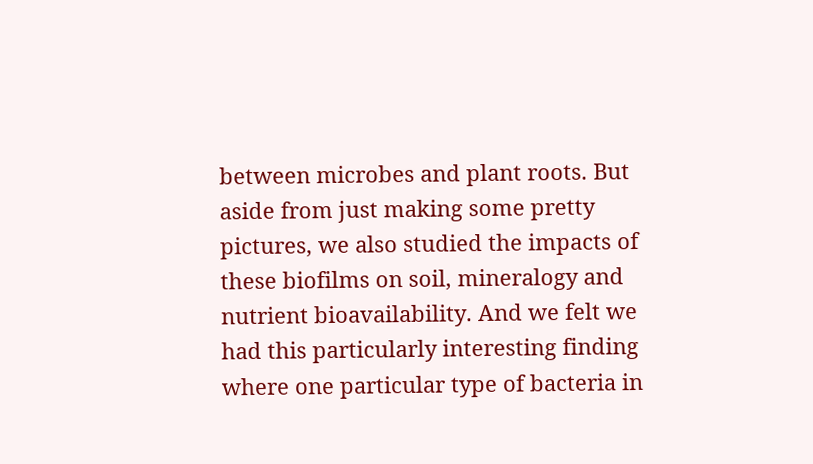between microbes and plant roots. But aside from just making some pretty pictures, we also studied the impacts of these biofilms on soil, mineralogy and nutrient bioavailability. And we felt we had this particularly interesting finding where one particular type of bacteria in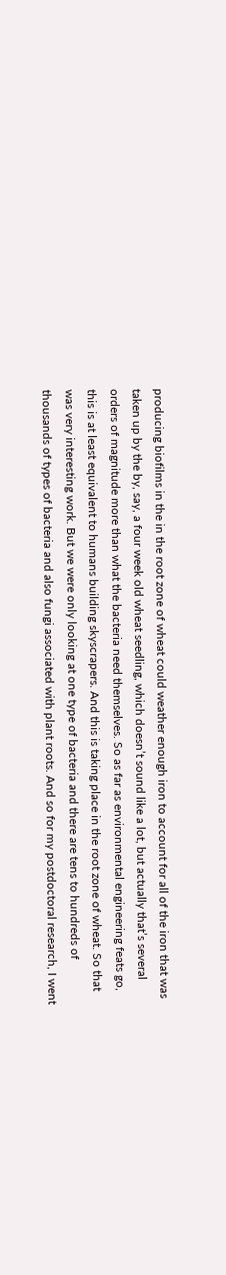producing biofilms in the in the root zone of wheat could weather enough iron to account for all of the iron that was taken up by the by, say, a four week old wheat seedling, which doesn’t sound like a lot, but actually that’s several orders of magnitude more than what the bacteria need themselves. So as far as environmental engineering feats go, this is at least equivalent to humans building skyscrapers. And this is taking place in the root zone of wheat. So that was very interesting work. But we were only looking at one type of bacteria and there are tens to hundreds of thousands of types of bacteria and also fungi associated with plant roots. And so for my postdoctoral research, I went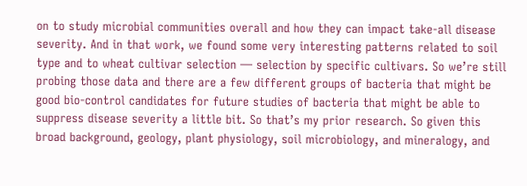on to study microbial communities overall and how they can impact take-all disease severity. And in that work, we found some very interesting patterns related to soil type and to wheat cultivar selection — selection by specific cultivars. So we’re still probing those data and there are a few different groups of bacteria that might be good bio-control candidates for future studies of bacteria that might be able to suppress disease severity a little bit. So that’s my prior research. So given this broad background, geology, plant physiology, soil microbiology, and mineralogy, and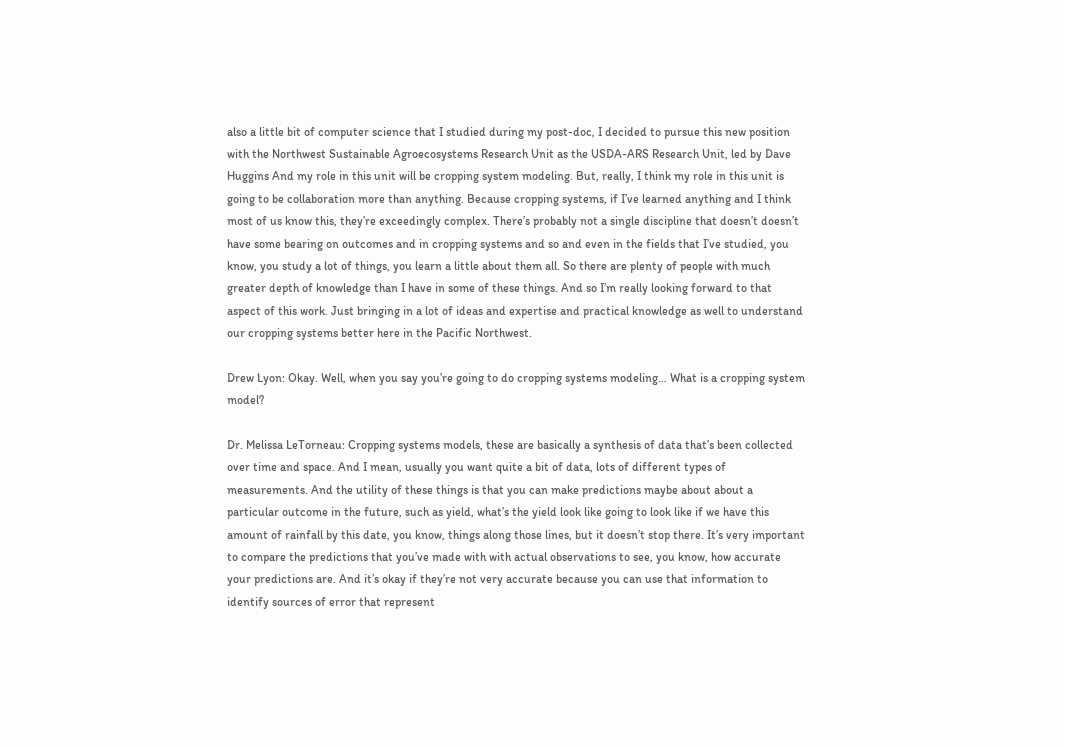also a little bit of computer science that I studied during my post-doc, I decided to pursue this new position with the Northwest Sustainable Agroecosystems Research Unit as the USDA-ARS Research Unit, led by Dave Huggins And my role in this unit will be cropping system modeling. But, really, I think my role in this unit is going to be collaboration more than anything. Because cropping systems, if I’ve learned anything and I think most of us know this, they’re exceedingly complex. There’s probably not a single discipline that doesn’t doesn’t have some bearing on outcomes and in cropping systems and so and even in the fields that I’ve studied, you know, you study a lot of things, you learn a little about them all. So there are plenty of people with much greater depth of knowledge than I have in some of these things. And so I’m really looking forward to that aspect of this work. Just bringing in a lot of ideas and expertise and practical knowledge as well to understand our cropping systems better here in the Pacific Northwest.

Drew Lyon: Okay. Well, when you say you’re going to do cropping systems modeling… What is a cropping system model?

Dr. Melissa LeTorneau: Cropping systems models, these are basically a synthesis of data that’s been collected over time and space. And I mean, usually you want quite a bit of data, lots of different types of measurements. And the utility of these things is that you can make predictions maybe about about a particular outcome in the future, such as yield, what’s the yield look like going to look like if we have this amount of rainfall by this date, you know, things along those lines, but it doesn’t stop there. It’s very important to compare the predictions that you’ve made with with actual observations to see, you know, how accurate your predictions are. And it’s okay if they’re not very accurate because you can use that information to identify sources of error that represent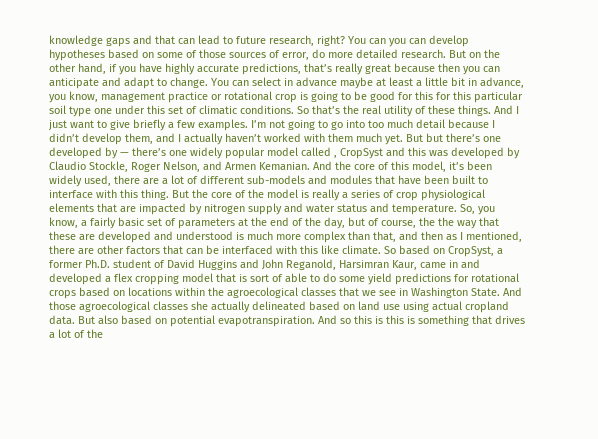knowledge gaps and that can lead to future research, right? You can you can develop hypotheses based on some of those sources of error, do more detailed research. But on the other hand, if you have highly accurate predictions, that’s really great because then you can anticipate and adapt to change. You can select in advance maybe at least a little bit in advance, you know, management practice or rotational crop is going to be good for this for this particular soil type one under this set of climatic conditions. So that’s the real utility of these things. And I just want to give briefly a few examples. I’m not going to go into too much detail because I didn’t develop them, and I actually haven’t worked with them much yet. But but there’s one developed by — there’s one widely popular model called , CropSyst and this was developed by Claudio Stockle, Roger Nelson, and Armen Kemanian. And the core of this model, it’s been widely used, there are a lot of different sub-models and modules that have been built to interface with this thing. But the core of the model is really a series of crop physiological elements that are impacted by nitrogen supply and water status and temperature. So, you know, a fairly basic set of parameters at the end of the day, but of course, the the way that these are developed and understood is much more complex than that, and then as I mentioned, there are other factors that can be interfaced with this like climate. So based on CropSyst, a former Ph.D. student of David Huggins and John Reganold, Harsimran Kaur, came in and developed a flex cropping model that is sort of able to do some yield predictions for rotational crops based on locations within the agroecological classes that we see in Washington State. And those agroecological classes she actually delineated based on land use using actual cropland data. But also based on potential evapotranspiration. And so this is this is something that drives a lot of the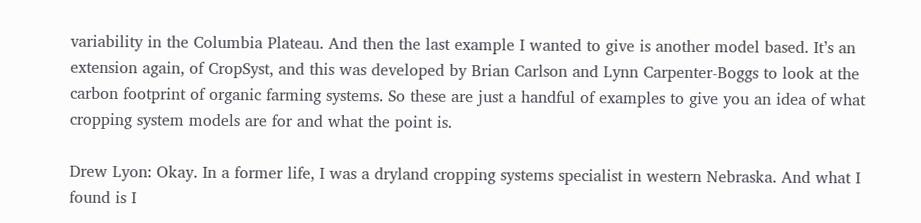variability in the Columbia Plateau. And then the last example I wanted to give is another model based. It’s an extension again, of CropSyst, and this was developed by Brian Carlson and Lynn Carpenter-Boggs to look at the carbon footprint of organic farming systems. So these are just a handful of examples to give you an idea of what cropping system models are for and what the point is.

Drew Lyon: Okay. In a former life, I was a dryland cropping systems specialist in western Nebraska. And what I found is I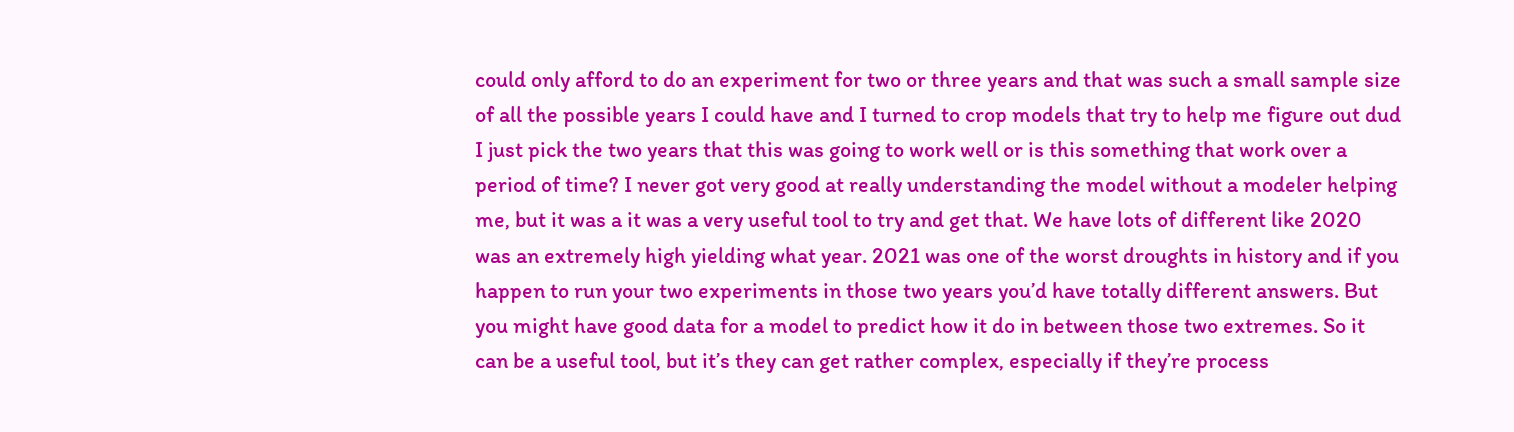could only afford to do an experiment for two or three years and that was such a small sample size of all the possible years I could have and I turned to crop models that try to help me figure out dud I just pick the two years that this was going to work well or is this something that work over a period of time? I never got very good at really understanding the model without a modeler helping me, but it was a it was a very useful tool to try and get that. We have lots of different like 2020 was an extremely high yielding what year. 2021 was one of the worst droughts in history and if you happen to run your two experiments in those two years you’d have totally different answers. But you might have good data for a model to predict how it do in between those two extremes. So it can be a useful tool, but it’s they can get rather complex, especially if they’re process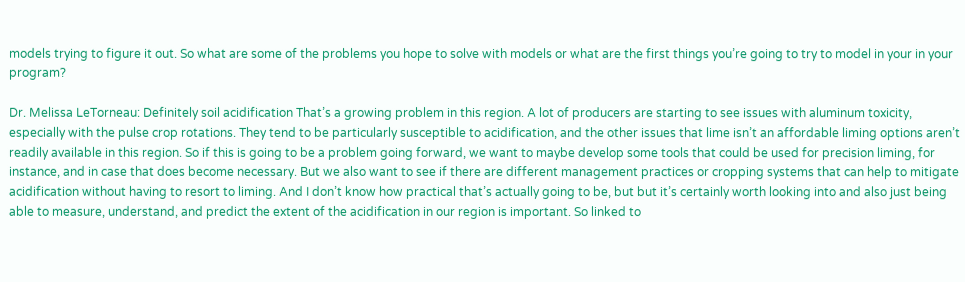models trying to figure it out. So what are some of the problems you hope to solve with models or what are the first things you’re going to try to model in your in your program?

Dr. Melissa LeTorneau: Definitely soil acidification That’s a growing problem in this region. A lot of producers are starting to see issues with aluminum toxicity, especially with the pulse crop rotations. They tend to be particularly susceptible to acidification, and the other issues that lime isn’t an affordable liming options aren’t readily available in this region. So if this is going to be a problem going forward, we want to maybe develop some tools that could be used for precision liming, for instance, and in case that does become necessary. But we also want to see if there are different management practices or cropping systems that can help to mitigate acidification without having to resort to liming. And I don’t know how practical that’s actually going to be, but but it’s certainly worth looking into and also just being able to measure, understand, and predict the extent of the acidification in our region is important. So linked to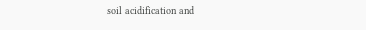soil acidification and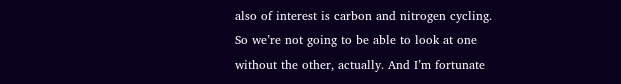also of interest is carbon and nitrogen cycling. So we’re not going to be able to look at one without the other, actually. And I’m fortunate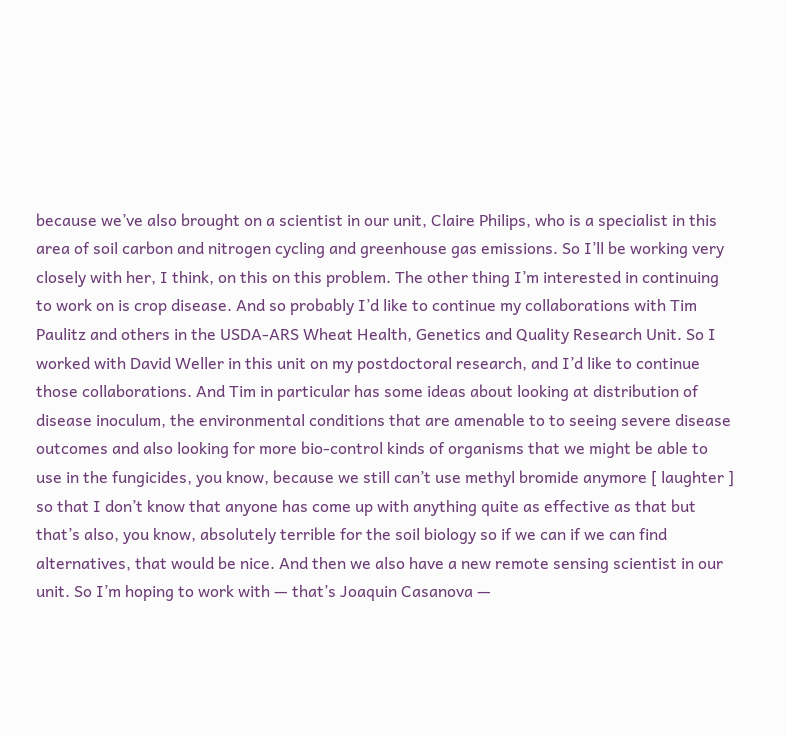because we’ve also brought on a scientist in our unit, Claire Philips, who is a specialist in this area of soil carbon and nitrogen cycling and greenhouse gas emissions. So I’ll be working very closely with her, I think, on this on this problem. The other thing I’m interested in continuing to work on is crop disease. And so probably I’d like to continue my collaborations with Tim Paulitz and others in the USDA-ARS Wheat Health, Genetics and Quality Research Unit. So I worked with David Weller in this unit on my postdoctoral research, and I’d like to continue those collaborations. And Tim in particular has some ideas about looking at distribution of disease inoculum, the environmental conditions that are amenable to to seeing severe disease outcomes and also looking for more bio-control kinds of organisms that we might be able to use in the fungicides, you know, because we still can’t use methyl bromide anymore [ laughter ] so that I don’t know that anyone has come up with anything quite as effective as that but that’s also, you know, absolutely terrible for the soil biology so if we can if we can find alternatives, that would be nice. And then we also have a new remote sensing scientist in our unit. So I’m hoping to work with — that’s Joaquin Casanova —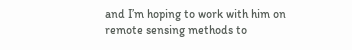and I’m hoping to work with him on remote sensing methods to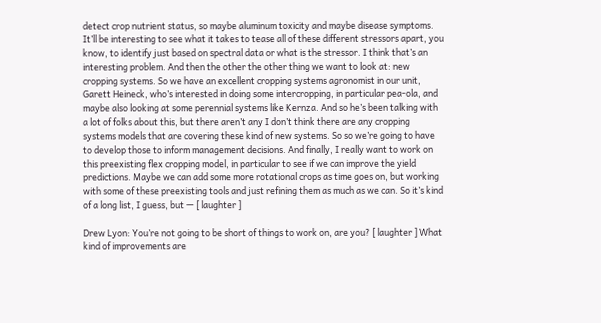detect crop nutrient status, so maybe aluminum toxicity and maybe disease symptoms. It’ll be interesting to see what it takes to tease all of these different stressors apart, you know, to identify just based on spectral data or what is the stressor. I think that’s an interesting problem. And then the other the other thing we want to look at: new cropping systems. So we have an excellent cropping systems agronomist in our unit, Garett Heineck, who’s interested in doing some intercropping, in particular pea-ola, and maybe also looking at some perennial systems like Kernza. And so he’s been talking with a lot of folks about this, but there aren’t any I don’t think there are any cropping systems models that are covering these kind of new systems. So so we’re going to have to develop those to inform management decisions. And finally, I really want to work on this preexisting flex cropping model, in particular to see if we can improve the yield predictions. Maybe we can add some more rotational crops as time goes on, but working with some of these preexisting tools and just refining them as much as we can. So it’s kind of a long list, I guess, but — [ laughter ]

Drew Lyon: You’re not going to be short of things to work on, are you? [ laughter ] What kind of improvements are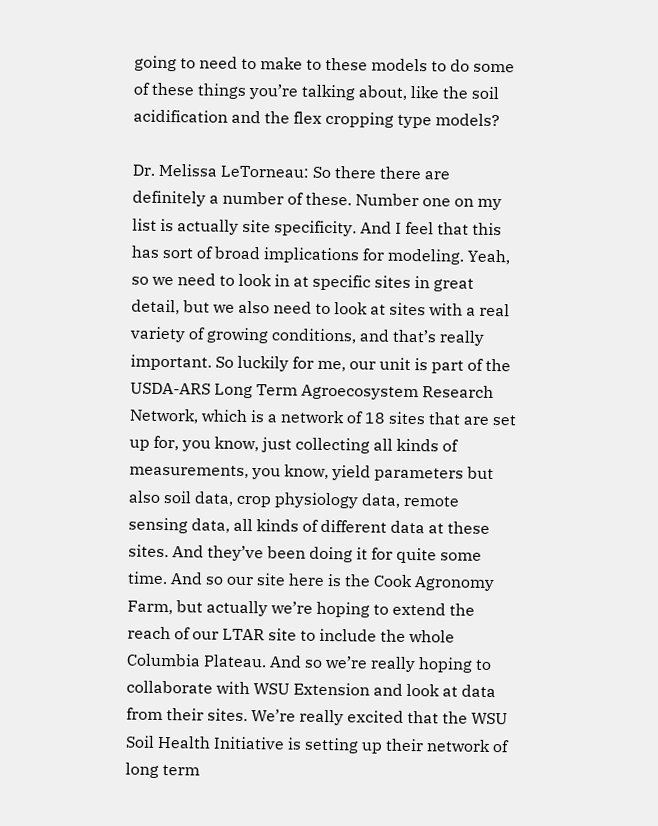going to need to make to these models to do some of these things you’re talking about, like the soil acidification and the flex cropping type models?

Dr. Melissa LeTorneau: So there there are definitely a number of these. Number one on my list is actually site specificity. And I feel that this has sort of broad implications for modeling. Yeah, so we need to look in at specific sites in great detail, but we also need to look at sites with a real variety of growing conditions, and that’s really important. So luckily for me, our unit is part of the USDA-ARS Long Term Agroecosystem Research Network, which is a network of 18 sites that are set up for, you know, just collecting all kinds of measurements, you know, yield parameters but also soil data, crop physiology data, remote sensing data, all kinds of different data at these sites. And they’ve been doing it for quite some time. And so our site here is the Cook Agronomy Farm, but actually we’re hoping to extend the reach of our LTAR site to include the whole Columbia Plateau. And so we’re really hoping to collaborate with WSU Extension and look at data from their sites. We’re really excited that the WSU Soil Health Initiative is setting up their network of long term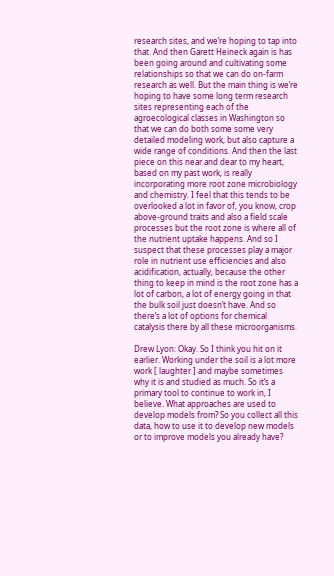research sites, and we’re hoping to tap into that. And then Garett Heineck again is has been going around and cultivating some relationships so that we can do on-farm research as well. But the main thing is we’re hoping to have some long term research sites representing each of the agroecological classes in Washington so that we can do both some some very detailed modeling work, but also capture a wide range of conditions. And then the last piece on this near and dear to my heart, based on my past work, is really incorporating more root zone microbiology and chemistry. I feel that this tends to be overlooked a lot in favor of, you know, crop above-ground traits and also a field scale processes but the root zone is where all of the nutrient uptake happens. And so I suspect that these processes play a major role in nutrient use efficiencies and also acidification, actually, because the other thing to keep in mind is the root zone has a lot of carbon, a lot of energy going in that the bulk soil just doesn’t have. And so there’s a lot of options for chemical catalysis there by all these microorganisms.

Drew Lyon: Okay. So I think you hit on it earlier. Working under the soil is a lot more work [ laughter ] and maybe sometimes why it is and studied as much. So it’s a primary tool to continue to work in, I believe. What approaches are used to develop models from? So you collect all this data, how to use it to develop new models or to improve models you already have?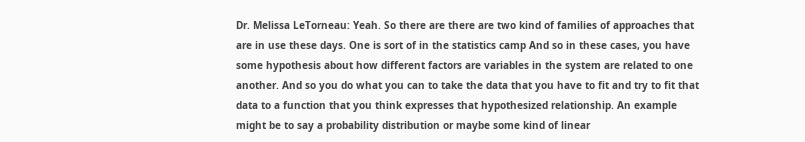Dr. Melissa LeTorneau: Yeah. So there are there are two kind of families of approaches that are in use these days. One is sort of in the statistics camp And so in these cases, you have some hypothesis about how different factors are variables in the system are related to one another. And so you do what you can to take the data that you have to fit and try to fit that data to a function that you think expresses that hypothesized relationship. An example might be to say a probability distribution or maybe some kind of linear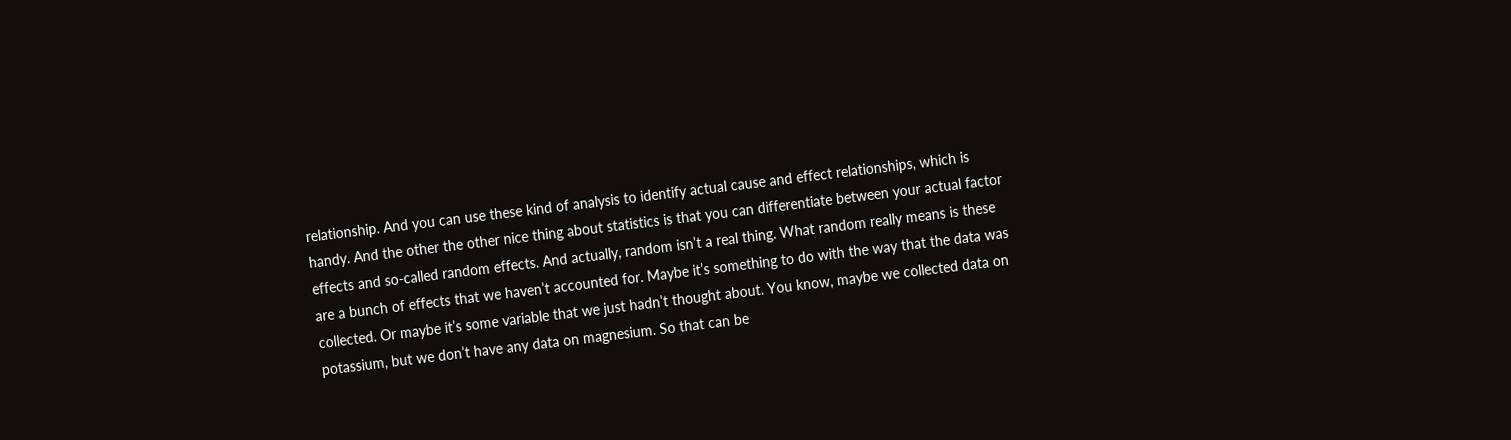relationship. And you can use these kind of analysis to identify actual cause and effect relationships, which is handy. And the other the other nice thing about statistics is that you can differentiate between your actual factor effects and so-called random effects. And actually, random isn’t a real thing. What random really means is these are a bunch of effects that we haven’t accounted for. Maybe it’s something to do with the way that the data was collected. Or maybe it’s some variable that we just hadn’t thought about. You know, maybe we collected data on potassium, but we don’t have any data on magnesium. So that can be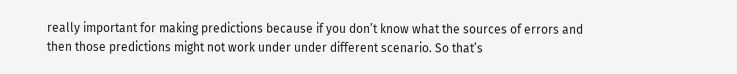really important for making predictions because if you don’t know what the sources of errors and then those predictions might not work under under different scenario. So that’s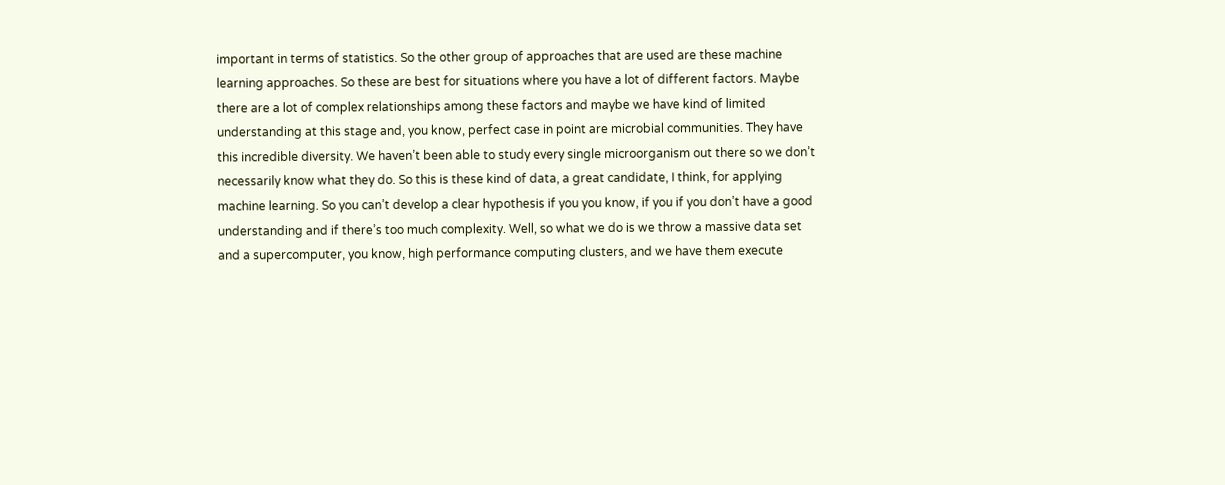important in terms of statistics. So the other group of approaches that are used are these machine learning approaches. So these are best for situations where you have a lot of different factors. Maybe there are a lot of complex relationships among these factors and maybe we have kind of limited understanding at this stage and, you know, perfect case in point are microbial communities. They have this incredible diversity. We haven’t been able to study every single microorganism out there so we don’t necessarily know what they do. So this is these kind of data, a great candidate, I think, for applying machine learning. So you can’t develop a clear hypothesis if you you know, if you if you don’t have a good understanding and if there’s too much complexity. Well, so what we do is we throw a massive data set and a supercomputer, you know, high performance computing clusters, and we have them execute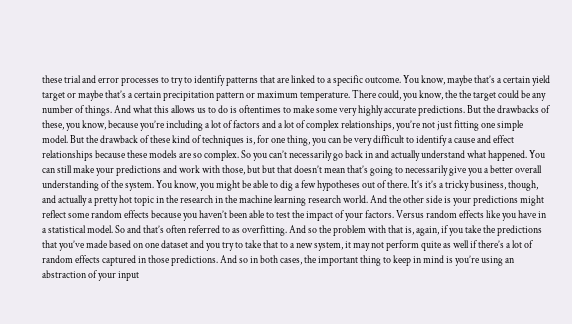these trial and error processes to try to identify patterns that are linked to a specific outcome. You know, maybe that’s a certain yield target or maybe that’s a certain precipitation pattern or maximum temperature. There could, you know, the the target could be any number of things. And what this allows us to do is oftentimes to make some very highly accurate predictions. But the drawbacks of these, you know, because you’re including a lot of factors and a lot of complex relationships, you’re not just fitting one simple model. But the drawback of these kind of techniques is, for one thing, you can be very difficult to identify a cause and effect relationships because these models are so complex. So you can’t necessarily go back in and actually understand what happened. You can still make your predictions and work with those, but but that doesn’t mean that’s going to necessarily give you a better overall understanding of the system. You know, you might be able to dig a few hypotheses out of there. It’s it’s a tricky business, though, and actually a pretty hot topic in the research in the machine learning research world. And the other side is your predictions might reflect some random effects because you haven’t been able to test the impact of your factors. Versus random effects like you have in a statistical model. So and that’s often referred to as overfitting. And so the problem with that is, again, if you take the predictions that you’ve made based on one dataset and you try to take that to a new system, it may not perform quite as well if there’s a lot of random effects captured in those predictions. And so in both cases, the important thing to keep in mind is you’re using an abstraction of your input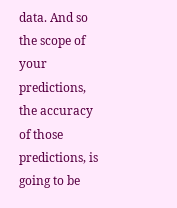data. And so the scope of your predictions, the accuracy of those predictions, is going to be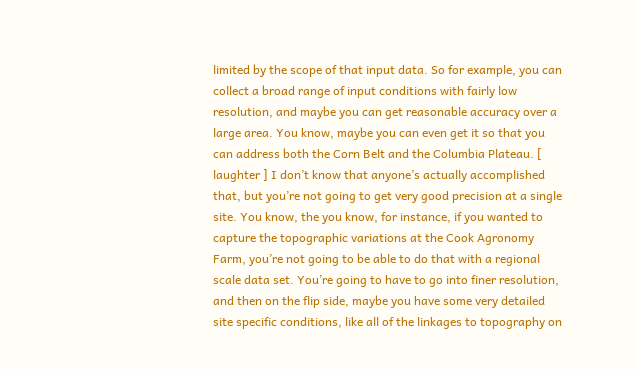limited by the scope of that input data. So for example, you can collect a broad range of input conditions with fairly low resolution, and maybe you can get reasonable accuracy over a large area. You know, maybe you can even get it so that you can address both the Corn Belt and the Columbia Plateau. [ laughter ] I don’t know that anyone’s actually accomplished that, but you’re not going to get very good precision at a single site. You know, the you know, for instance, if you wanted to capture the topographic variations at the Cook Agronomy Farm, you’re not going to be able to do that with a regional scale data set. You’re going to have to go into finer resolution, and then on the flip side, maybe you have some very detailed site specific conditions, like all of the linkages to topography on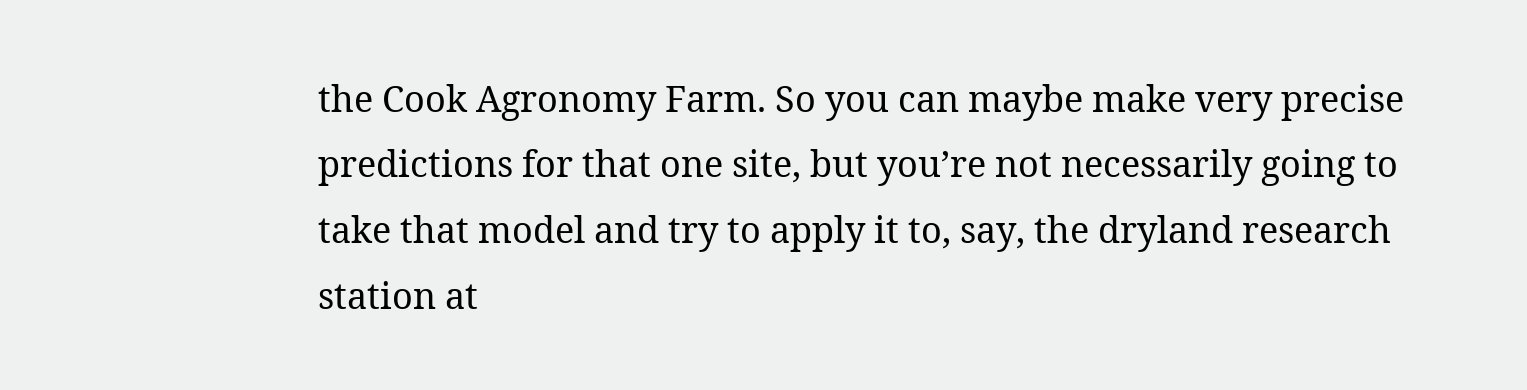the Cook Agronomy Farm. So you can maybe make very precise predictions for that one site, but you’re not necessarily going to take that model and try to apply it to, say, the dryland research station at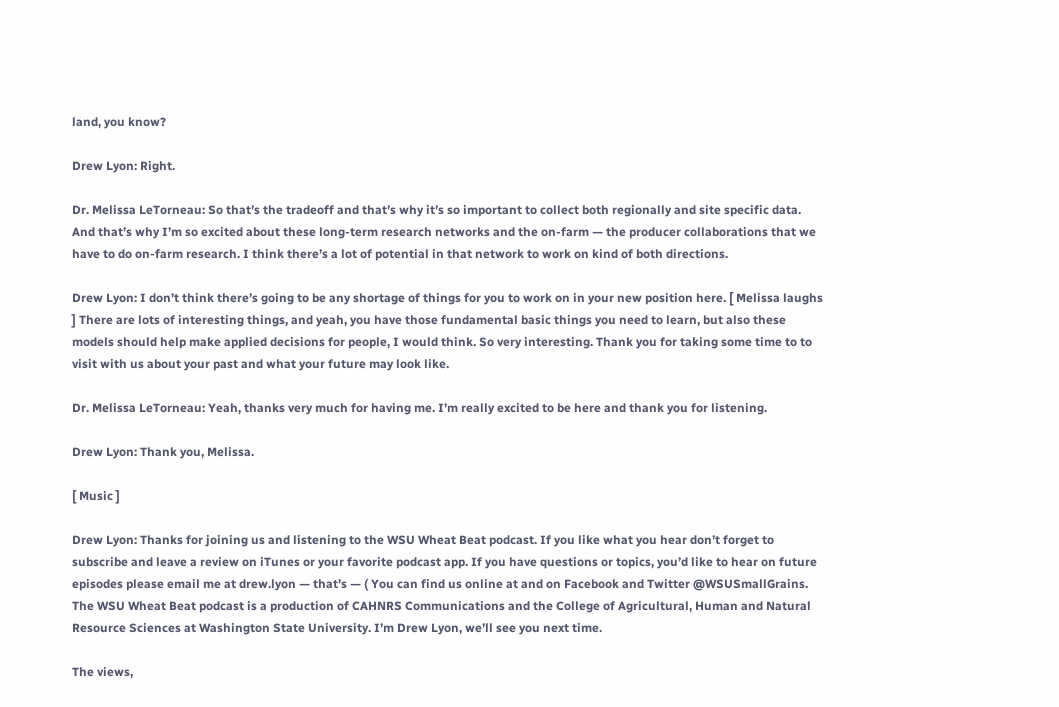land, you know?

Drew Lyon: Right.

Dr. Melissa LeTorneau: So that’s the tradeoff and that’s why it’s so important to collect both regionally and site specific data. And that’s why I’m so excited about these long-term research networks and the on-farm — the producer collaborations that we have to do on-farm research. I think there’s a lot of potential in that network to work on kind of both directions.

Drew Lyon: I don’t think there’s going to be any shortage of things for you to work on in your new position here. [ Melissa laughs ] There are lots of interesting things, and yeah, you have those fundamental basic things you need to learn, but also these models should help make applied decisions for people, I would think. So very interesting. Thank you for taking some time to to visit with us about your past and what your future may look like.

Dr. Melissa LeTorneau: Yeah, thanks very much for having me. I’m really excited to be here and thank you for listening.

Drew Lyon: Thank you, Melissa.

[ Music ]

Drew Lyon: Thanks for joining us and listening to the WSU Wheat Beat podcast. If you like what you hear don’t forget to subscribe and leave a review on iTunes or your favorite podcast app. If you have questions or topics, you’d like to hear on future episodes please email me at drew.lyon — that’s — ( You can find us online at and on Facebook and Twitter @WSUSmallGrains. The WSU Wheat Beat podcast is a production of CAHNRS Communications and the College of Agricultural, Human and Natural Resource Sciences at Washington State University. I’m Drew Lyon, we’ll see you next time.

The views,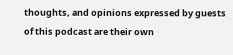thoughts, and opinions expressed by guests of this podcast are their own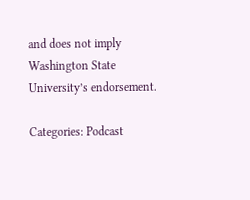and does not imply Washington State University’s endorsement.

Categories: Podcast